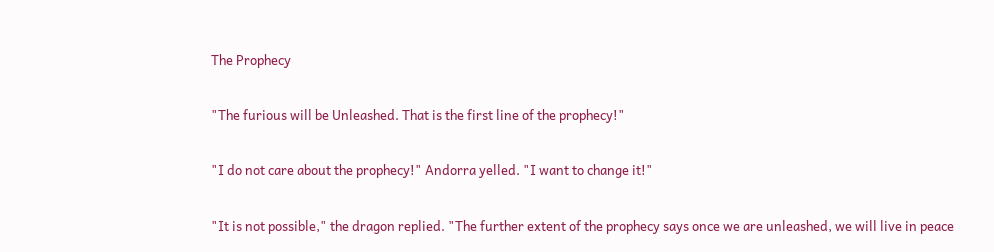The Prophecy

"The furious will be Unleashed. That is the first line of the prophecy!"

"I do not care about the prophecy!" Andorra yelled. "I want to change it!"

"It is not possible," the dragon replied. "The further extent of the prophecy says once we are unleashed, we will live in peace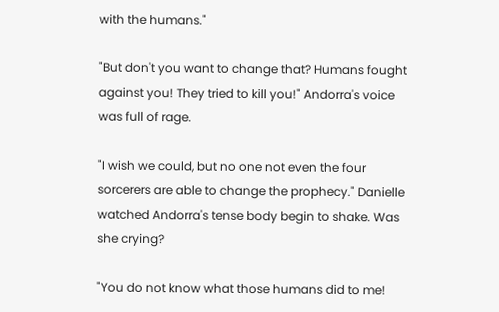with the humans."

"But don't you want to change that? Humans fought against you! They tried to kill you!" Andorra's voice was full of rage.

"I wish we could, but no one not even the four sorcerers are able to change the prophecy." Danielle watched Andorra's tense body begin to shake. Was she crying?

"You do not know what those humans did to me!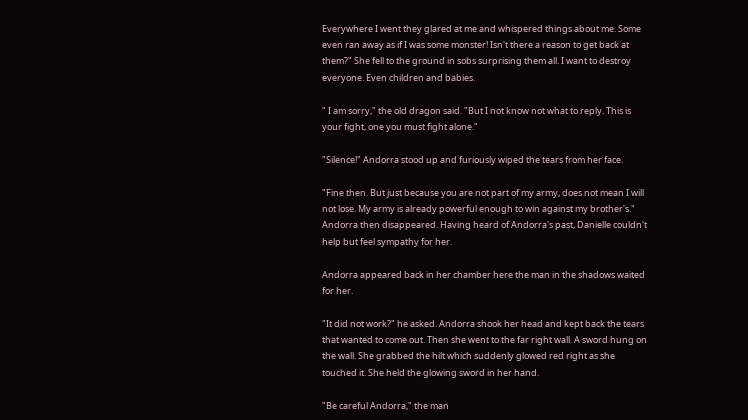Everywhere I went they glared at me and whispered things about me. Some even ran away as if I was some monster! Isn't there a reason to get back at them?" She fell to the ground in sobs surprising them all. I want to destroy everyone. Even children and babies.

" I am sorry," the old dragon said. "But I not know not what to reply. This is your fight, one you must fight alone."

"Silence!" Andorra stood up and furiously wiped the tears from her face.

"Fine then. But just because you are not part of my army, does not mean I will not lose. My army is already powerful enough to win against my brother's." Andorra then disappeared. Having heard of Andorra's past, Danielle couldn't help but feel sympathy for her.

Andorra appeared back in her chamber here the man in the shadows waited for her.

"It did not work?" he asked. Andorra shook her head and kept back the tears that wanted to come out. Then she went to the far right wall. A sword hung on the wall. She grabbed the hilt which suddenly glowed red right as she touched it. She held the glowing sword in her hand.

"Be careful Andorra," the man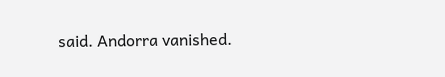said. Andorra vanished.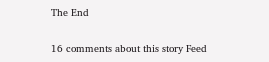The End

16 comments about this story Feed